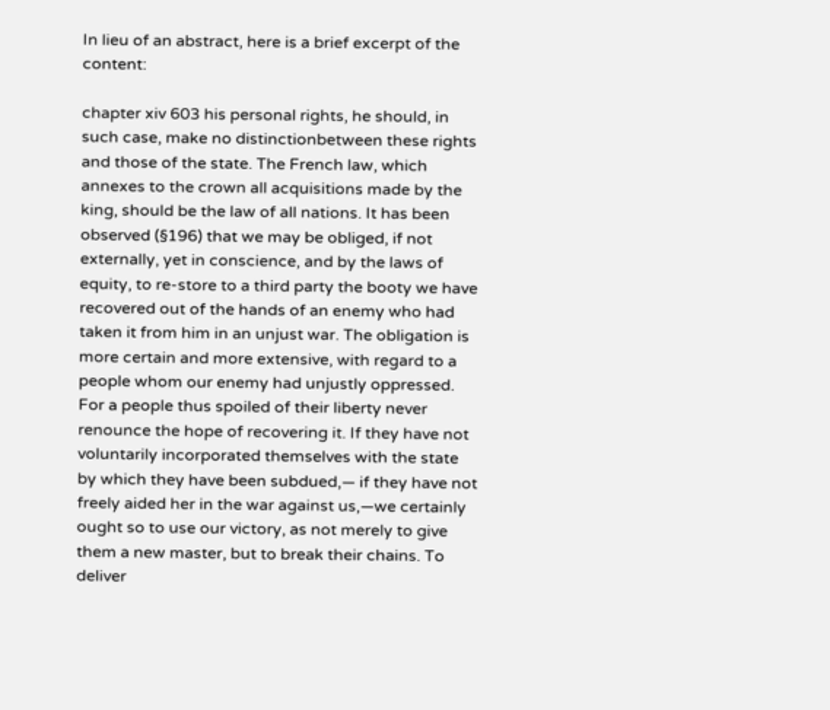In lieu of an abstract, here is a brief excerpt of the content:

chapter xiv 603 his personal rights, he should, in such case, make no distinctionbetween these rights and those of the state. The French law, which annexes to the crown all acquisitions made by the king, should be the law of all nations. It has been observed (§196) that we may be obliged, if not externally, yet in conscience, and by the laws of equity, to re-store to a third party the booty we have recovered out of the hands of an enemy who had taken it from him in an unjust war. The obligation is more certain and more extensive, with regard to a people whom our enemy had unjustly oppressed. For a people thus spoiled of their liberty never renounce the hope of recovering it. If they have not voluntarily incorporated themselves with the state by which they have been subdued,— if they have not freely aided her in the war against us,—we certainly ought so to use our victory, as not merely to give them a new master, but to break their chains. To deliver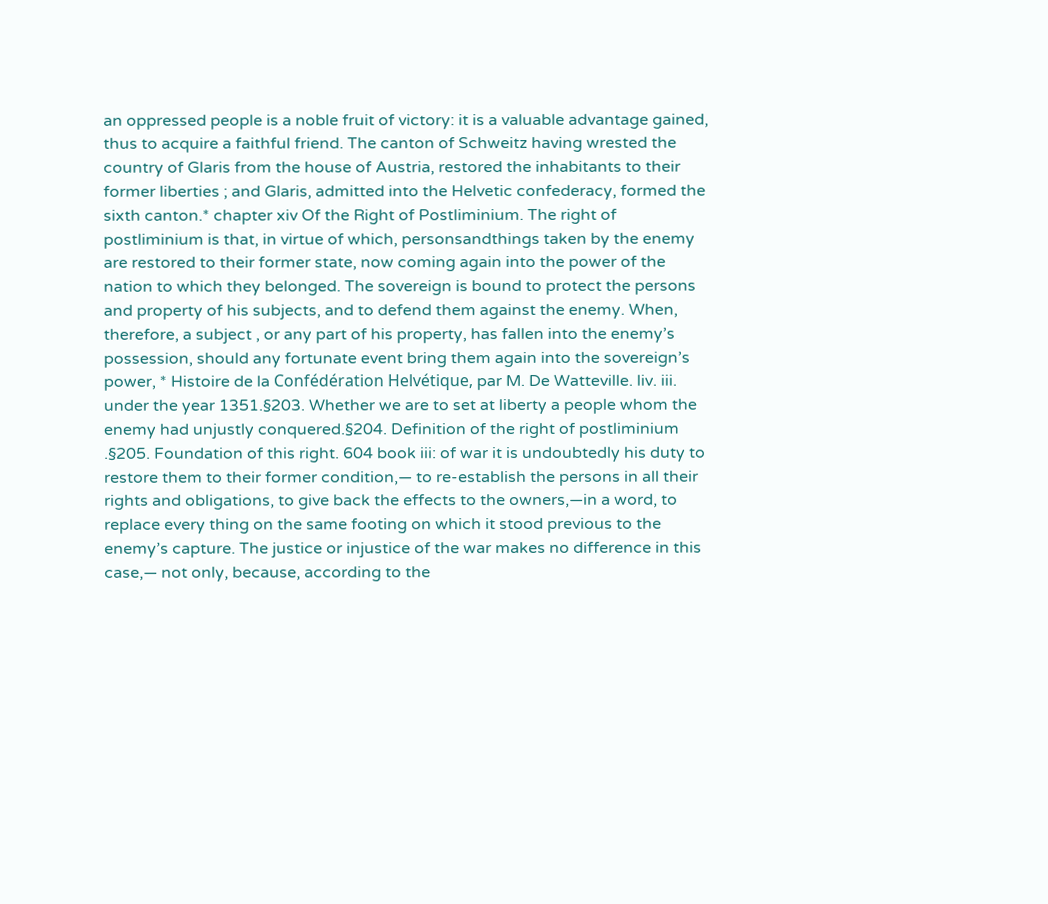an oppressed people is a noble fruit of victory: it is a valuable advantage gained, thus to acquire a faithful friend. The canton of Schweitz having wrested the country of Glaris from the house of Austria, restored the inhabitants to their former liberties ; and Glaris, admitted into the Helvetic confederacy, formed the sixth canton.* chapter xiv Of the Right of Postliminium. The right of postliminium is that, in virtue of which, personsandthings taken by the enemy are restored to their former state, now coming again into the power of the nation to which they belonged. The sovereign is bound to protect the persons and property of his subjects, and to defend them against the enemy. When, therefore, a subject , or any part of his property, has fallen into the enemy’s possession, should any fortunate event bring them again into the sovereign’s power, * Histoire de la Confédération Helvétique, par M. De Watteville. liv. iii. under the year 1351.§203. Whether we are to set at liberty a people whom the enemy had unjustly conquered.§204. Definition of the right of postliminium .§205. Foundation of this right. 604 book iii: of war it is undoubtedly his duty to restore them to their former condition,— to re-establish the persons in all their rights and obligations, to give back the effects to the owners,—in a word, to replace every thing on the same footing on which it stood previous to the enemy’s capture. The justice or injustice of the war makes no difference in this case,— not only, because, according to the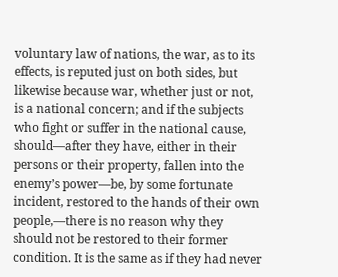voluntary law of nations, the war, as to its effects, is reputed just on both sides, but likewise because war, whether just or not, is a national concern; and if the subjects who fight or suffer in the national cause, should—after they have, either in their persons or their property, fallen into the enemy’s power—be, by some fortunate incident, restored to the hands of their own people,—there is no reason why they should not be restored to their former condition. It is the same as if they had never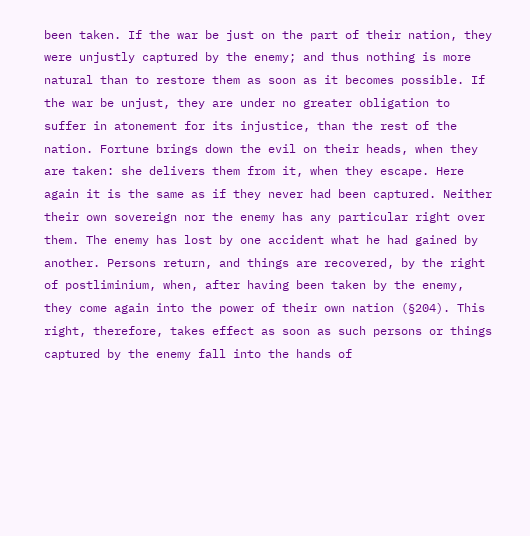been taken. If the war be just on the part of their nation, they were unjustly captured by the enemy; and thus nothing is more natural than to restore them as soon as it becomes possible. If the war be unjust, they are under no greater obligation to suffer in atonement for its injustice, than the rest of the nation. Fortune brings down the evil on their heads, when they are taken: she delivers them from it, when they escape. Here again it is the same as if they never had been captured. Neither their own sovereign nor the enemy has any particular right over them. The enemy has lost by one accident what he had gained by another. Persons return, and things are recovered, by the right of postliminium, when, after having been taken by the enemy, they come again into the power of their own nation (§204). This right, therefore, takes effect as soon as such persons or things captured by the enemy fall into the hands of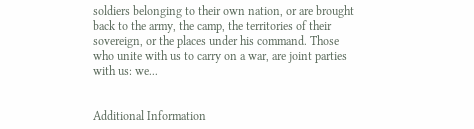soldiers belonging to their own nation, or are brought back to the army, the camp, the territories of their sovereign, or the places under his command. Those who unite with us to carry on a war, are joint parties with us: we...


Additional Information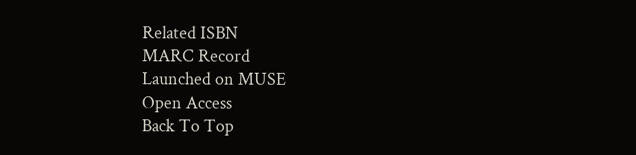Related ISBN
MARC Record
Launched on MUSE
Open Access
Back To Top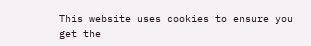This website uses cookies to ensure you get the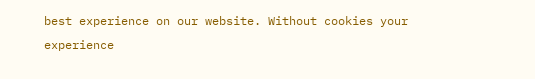best experience on our website. Without cookies your experience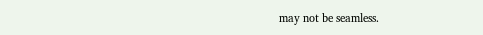may not be seamless.